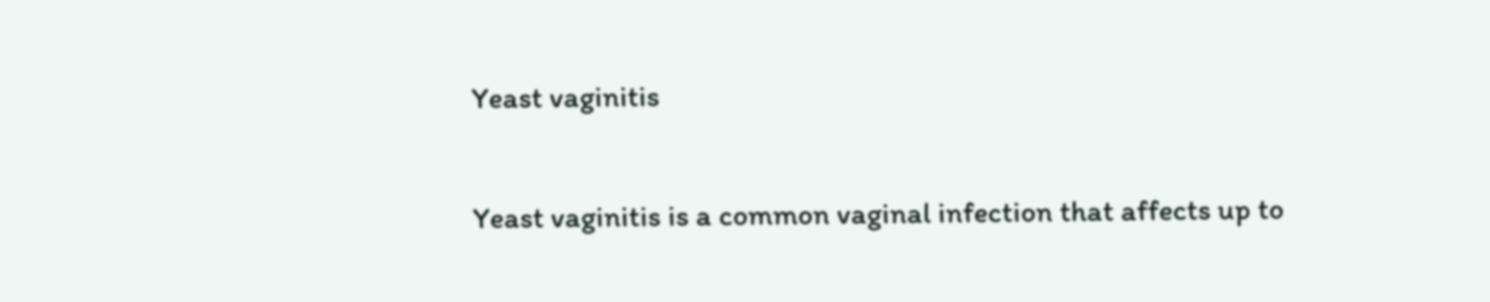Yeast vaginitis

Yeast vaginitis is a common vaginal infection that affects up to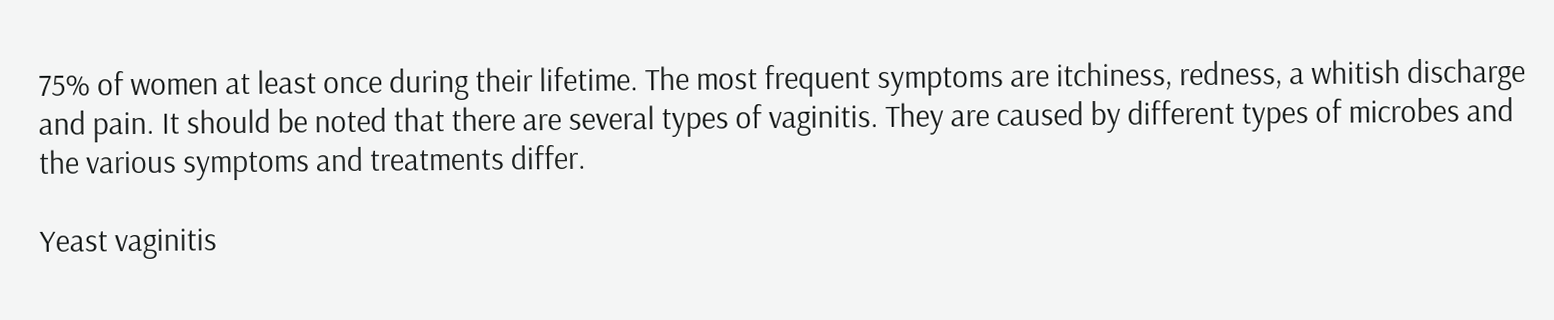75% of women at least once during their lifetime. The most frequent symptoms are itchiness, redness, a whitish discharge and pain. It should be noted that there are several types of vaginitis. They are caused by different types of microbes and the various symptoms and treatments differ.

Yeast vaginitis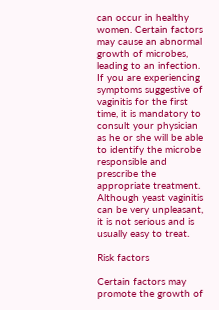can occur in healthy women. Certain factors may cause an abnormal growth of microbes, leading to an infection. If you are experiencing symptoms suggestive of vaginitis for the first time, it is mandatory to consult your physician as he or she will be able to identify the microbe responsible and prescribe the appropriate treatment. Although yeast vaginitis can be very unpleasant, it is not serious and is usually easy to treat.

Risk factors

Certain factors may promote the growth of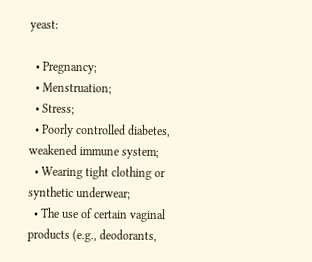yeast:

  • Pregnancy;
  • Menstruation;
  • Stress;
  • Poorly controlled diabetes, weakened immune system;
  • Wearing tight clothing or synthetic underwear;
  • The use of certain vaginal products (e.g., deodorants,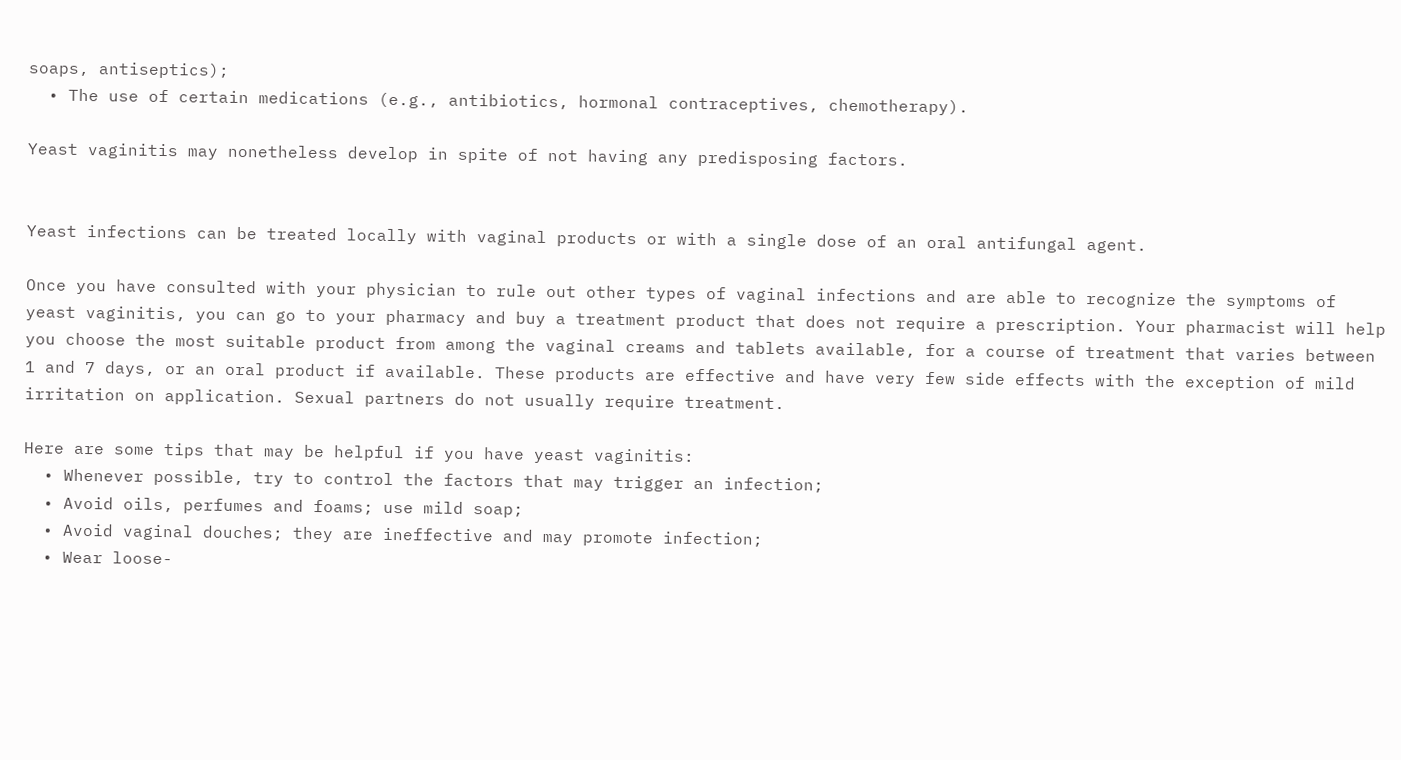soaps, antiseptics);
  • The use of certain medications (e.g., antibiotics, hormonal contraceptives, chemotherapy).

Yeast vaginitis may nonetheless develop in spite of not having any predisposing factors.


Yeast infections can be treated locally with vaginal products or with a single dose of an oral antifungal agent.

Once you have consulted with your physician to rule out other types of vaginal infections and are able to recognize the symptoms of yeast vaginitis, you can go to your pharmacy and buy a treatment product that does not require a prescription. Your pharmacist will help you choose the most suitable product from among the vaginal creams and tablets available, for a course of treatment that varies between 1 and 7 days, or an oral product if available. These products are effective and have very few side effects with the exception of mild irritation on application. Sexual partners do not usually require treatment.

Here are some tips that may be helpful if you have yeast vaginitis:
  • Whenever possible, try to control the factors that may trigger an infection;
  • Avoid oils, perfumes and foams; use mild soap;
  • Avoid vaginal douches; they are ineffective and may promote infection;
  • Wear loose-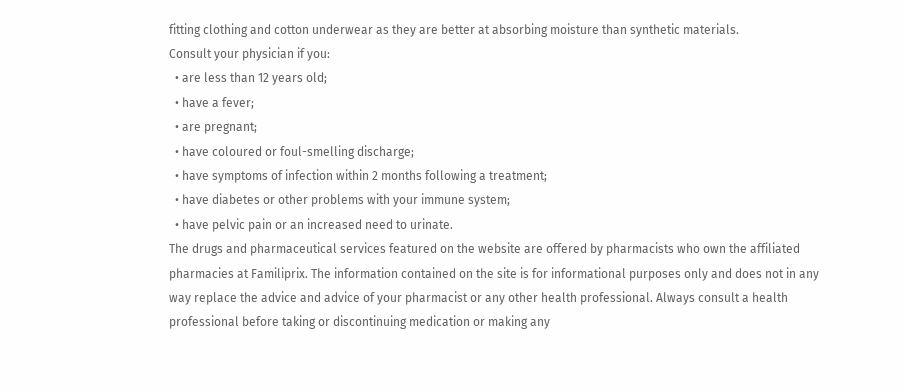fitting clothing and cotton underwear as they are better at absorbing moisture than synthetic materials.
Consult your physician if you:
  • are less than 12 years old;
  • have a fever;
  • are pregnant;
  • have coloured or foul-smelling discharge;
  • have symptoms of infection within 2 months following a treatment;
  • have diabetes or other problems with your immune system;
  • have pelvic pain or an increased need to urinate.
The drugs and pharmaceutical services featured on the website are offered by pharmacists who own the affiliated pharmacies at Familiprix. The information contained on the site is for informational purposes only and does not in any way replace the advice and advice of your pharmacist or any other health professional. Always consult a health professional before taking or discontinuing medication or making any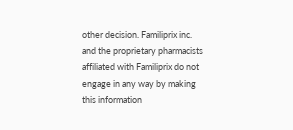other decision. Familiprix inc. and the proprietary pharmacists affiliated with Familiprix do not engage in any way by making this information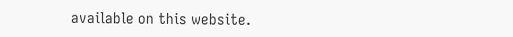available on this website.